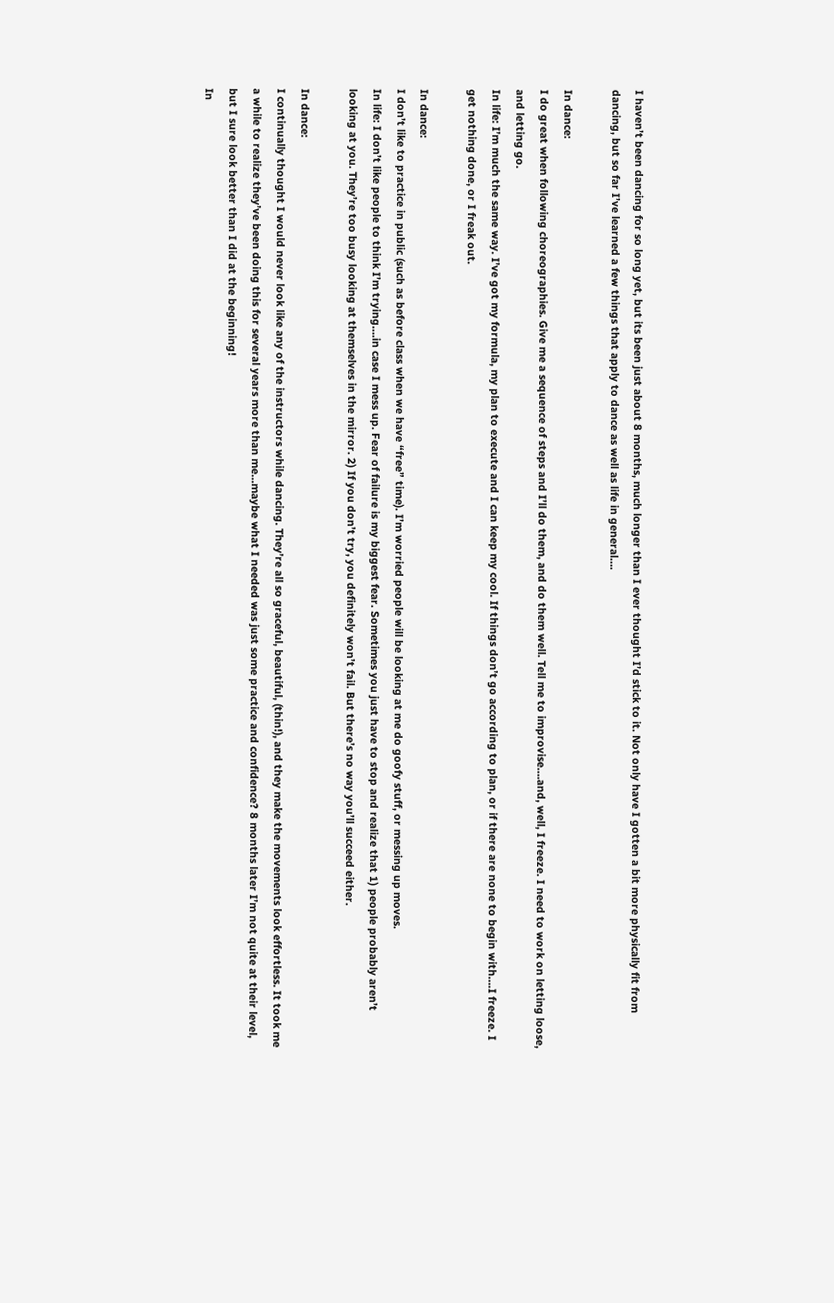I haven’t been dancing for so long yet, but its been just about 8 months, much longer than I ever thought I’d stick to it. Not only have I gotten a bit more physically fit from dancing, but so far I’ve learned a few things that apply to dance as well as life in general….

In dance:
I do great when following choreographies. Give me a sequence of steps and I’ll do them, and do them well. Tell me to improvise….and, well, I freeze. I need to work on letting loose, and letting go.
In life: I’m much the same way. I’ve got my formula, my plan to execute and I can keep my cool. If things don’t go according to plan, or if there are none to begin with….I freeze. I get nothing done, or I freak out.

In dance:
I don’t like to practice in public (such as before class when we have “free” time). I’m worried people will be looking at me do goofy stuff, or messing up moves.
In life: I don’t like people to think I’m trying….in case I mess up. Fear of failure is my biggest fear. Sometimes you just have to stop and realize that 1) people probably aren’t looking at you. They’re too busy looking at themselves in the mirror. 2) If you don’t try, you definitely won’t fail. But there’s no way you’ll succeed either.

In dance:
I continually thought I would never look like any of the instructors while dancing. They’re all so graceful, beautiful, (thin!), and they make the movements look effortless. It took me a while to realize they’ve been doing this for several years more than me…maybe what I needed was just some practice and confidence? 8 months later I’m not quite at their level, but I sure look better than I did at the beginning!
In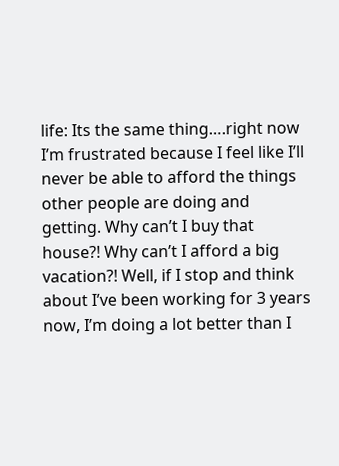life: Its the same thing….right now I’m frustrated because I feel like I’ll never be able to afford the things other people are doing and getting. Why can’t I buy that house?! Why can’t I afford a big vacation?! Well, if I stop and think about I’ve been working for 3 years now, I’m doing a lot better than I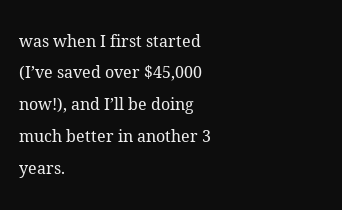was when I first started (I’ve saved over $45,000 now!), and I’ll be doing much better in another 3 years.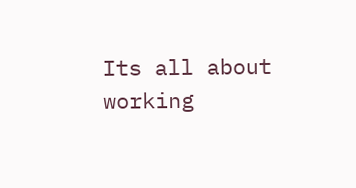Its all about working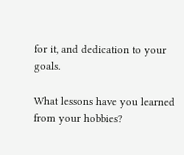for it, and dedication to your goals.

What lessons have you learned from your hobbies?